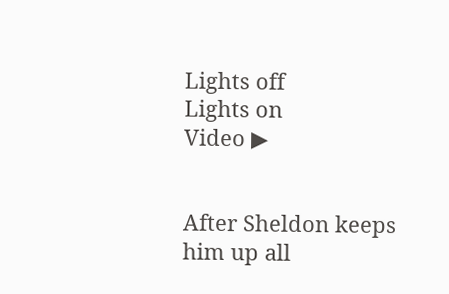Lights off
Lights on
Video ▶


After Sheldon keeps him up all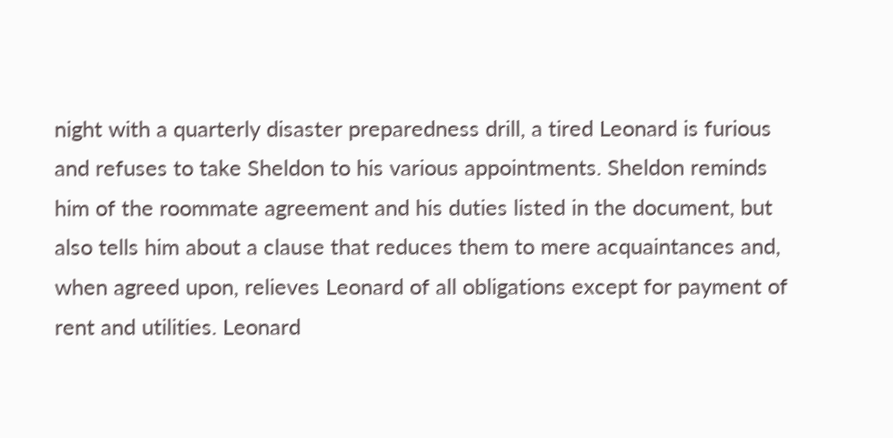night with a quarterly disaster preparedness drill, a tired Leonard is furious and refuses to take Sheldon to his various appointments. Sheldon reminds him of the roommate agreement and his duties listed in the document, but also tells him about a clause that reduces them to mere acquaintances and, when agreed upon, relieves Leonard of all obligations except for payment of rent and utilities. Leonard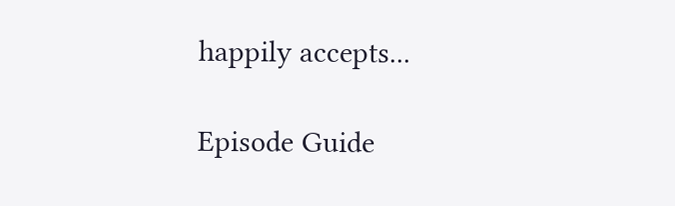happily accepts...

Episode Guide